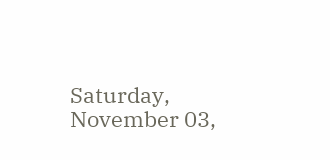Saturday, November 03,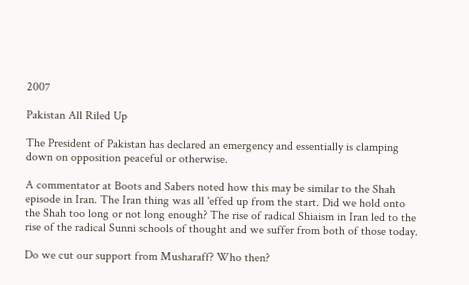2007

Pakistan All Riled Up

The President of Pakistan has declared an emergency and essentially is clamping down on opposition peaceful or otherwise.

A commentator at Boots and Sabers noted how this may be similar to the Shah episode in Iran. The Iran thing was all 'effed up from the start. Did we hold onto the Shah too long or not long enough? The rise of radical Shiaism in Iran led to the rise of the radical Sunni schools of thought and we suffer from both of those today.

Do we cut our support from Musharaff? Who then?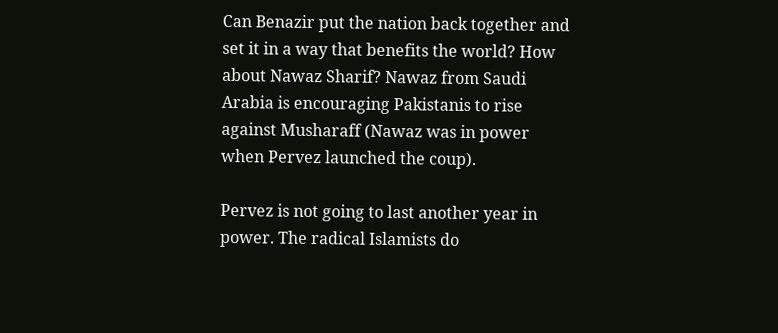Can Benazir put the nation back together and set it in a way that benefits the world? How about Nawaz Sharif? Nawaz from Saudi Arabia is encouraging Pakistanis to rise against Musharaff (Nawaz was in power when Pervez launched the coup).

Pervez is not going to last another year in power. The radical Islamists do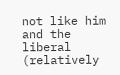not like him and the liberal (relatively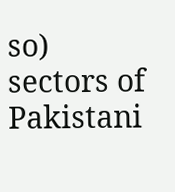so) sectors of Pakistani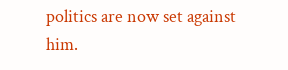politics are now set against him.